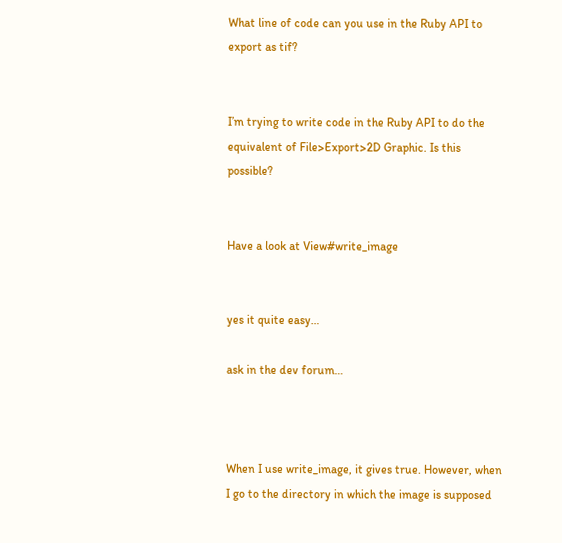What line of code can you use in the Ruby API to export as tif?


I’m trying to write code in the Ruby API to do the equivalent of File>Export>2D Graphic. Is this possible?


Have a look at View#write_image


yes it quite easy…

ask in the dev forum…



When I use write_image, it gives true. However, when I go to the directory in which the image is supposed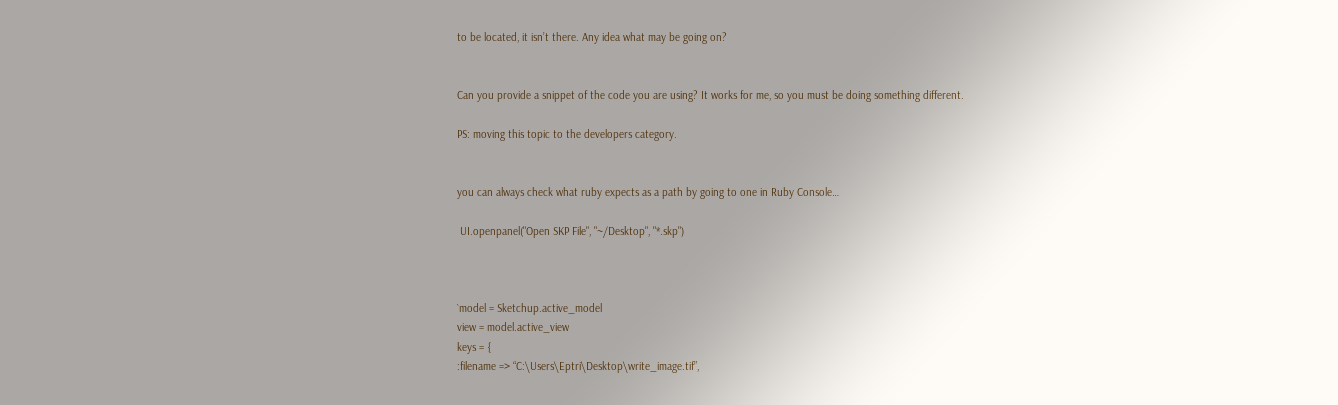to be located, it isn’t there. Any idea what may be going on?


Can you provide a snippet of the code you are using? It works for me, so you must be doing something different.

PS: moving this topic to the developers category.


you can always check what ruby expects as a path by going to one in Ruby Console…

 UI.openpanel("Open SKP File", "~/Desktop", "*.skp")



`model = Sketchup.active_model
view = model.active_view
keys = {
:filename => “C:\Users\Eptri\Desktop\write_image.tif”,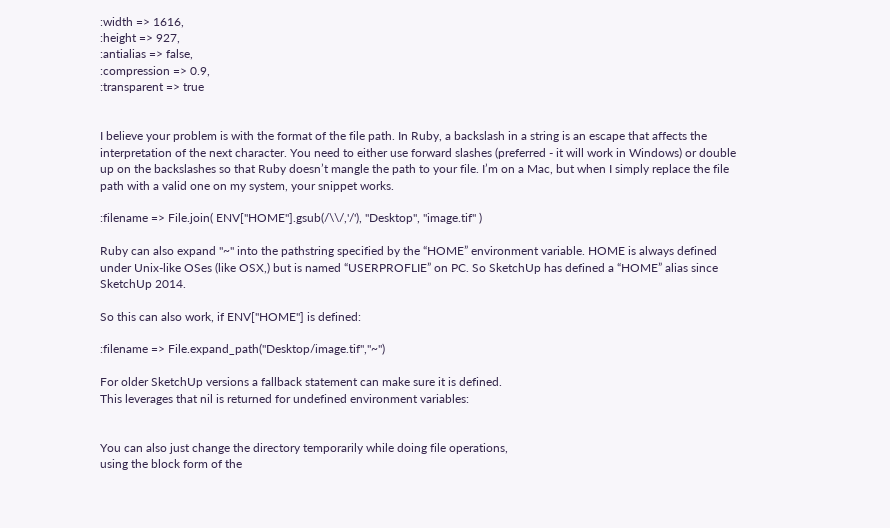:width => 1616,
:height => 927,
:antialias => false,
:compression => 0.9,
:transparent => true


I believe your problem is with the format of the file path. In Ruby, a backslash in a string is an escape that affects the interpretation of the next character. You need to either use forward slashes (preferred - it will work in Windows) or double up on the backslashes so that Ruby doesn’t mangle the path to your file. I’m on a Mac, but when I simply replace the file path with a valid one on my system, your snippet works.

:filename => File.join( ENV["HOME"].gsub(/\\/,'/'), "Desktop", "image.tif" )

Ruby can also expand "~" into the pathstring specified by the “HOME” environment variable. HOME is always defined under Unix-like OSes (like OSX,) but is named “USERPROFLIE” on PC. So SketchUp has defined a “HOME” alias since SketchUp 2014.

So this can also work, if ENV["HOME"] is defined:

:filename => File.expand_path("Desktop/image.tif","~")

For older SketchUp versions a fallback statement can make sure it is defined.
This leverages that nil is returned for undefined environment variables:


You can also just change the directory temporarily while doing file operations,
using the block form of the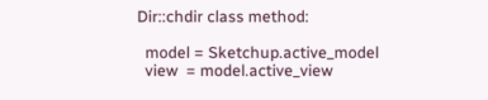Dir::chdir class method:

  model = Sketchup.active_model
  view  = model.active_view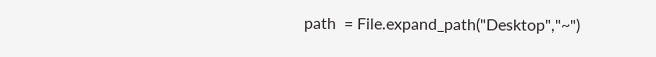path  = File.expand_path("Desktop","~")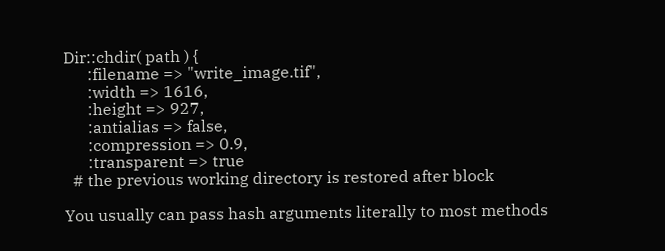Dir::chdir( path ) {
      :filename => "write_image.tif",
      :width => 1616,
      :height => 927,
      :antialias => false,
      :compression => 0.9,
      :transparent => true
  # the previous working directory is restored after block

You usually can pass hash arguments literally to most methods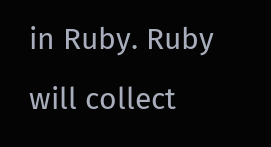in Ruby. Ruby will collect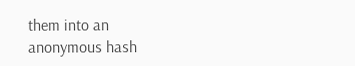them into an anonymous hash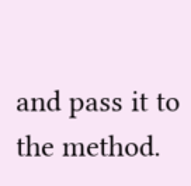and pass it to the method.